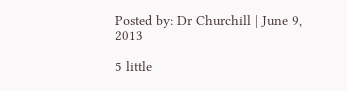Posted by: Dr Churchill | June 9, 2013

5 little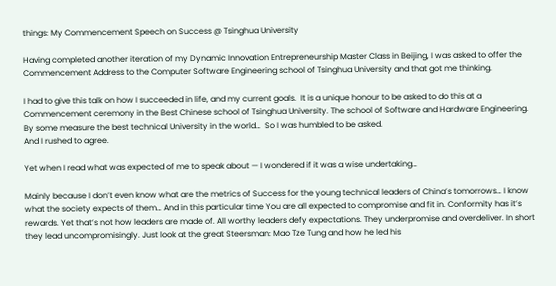things: My Commencement Speech on Success @ Tsinghua University

Having completed another iteration of my Dynamic Innovation Entrepreneurship Master Class in Beijing, I was asked to offer the Commencement Address to the Computer Software Engineering school of Tsinghua University and that got me thinking.

I had to give this talk on how I succeeded in life, and my current goals.  It is a unique honour to be asked to do this at a Commencement ceremony in the Best Chinese school of Tsinghua University. The school of Software and Hardware Engineering. By some measure the best technical University in the world…  So I was humbled to be asked.
And I rushed to agree.

Yet when I read what was expected of me to speak about — I wondered if it was a wise undertaking…

Mainly because I don’t even know what are the metrics of Success for the young technical leaders of China’s tomorrows… I know what the society expects of them… And in this particular time You are all expected to compromise and fit in. Conformity has it’s rewards. Yet that’s not how leaders are made of. All worthy leaders defy expectations. They underpromise and overdeliver. In short they lead uncompromisingly. Just look at the great Steersman: Mao Tze Tung and how he led his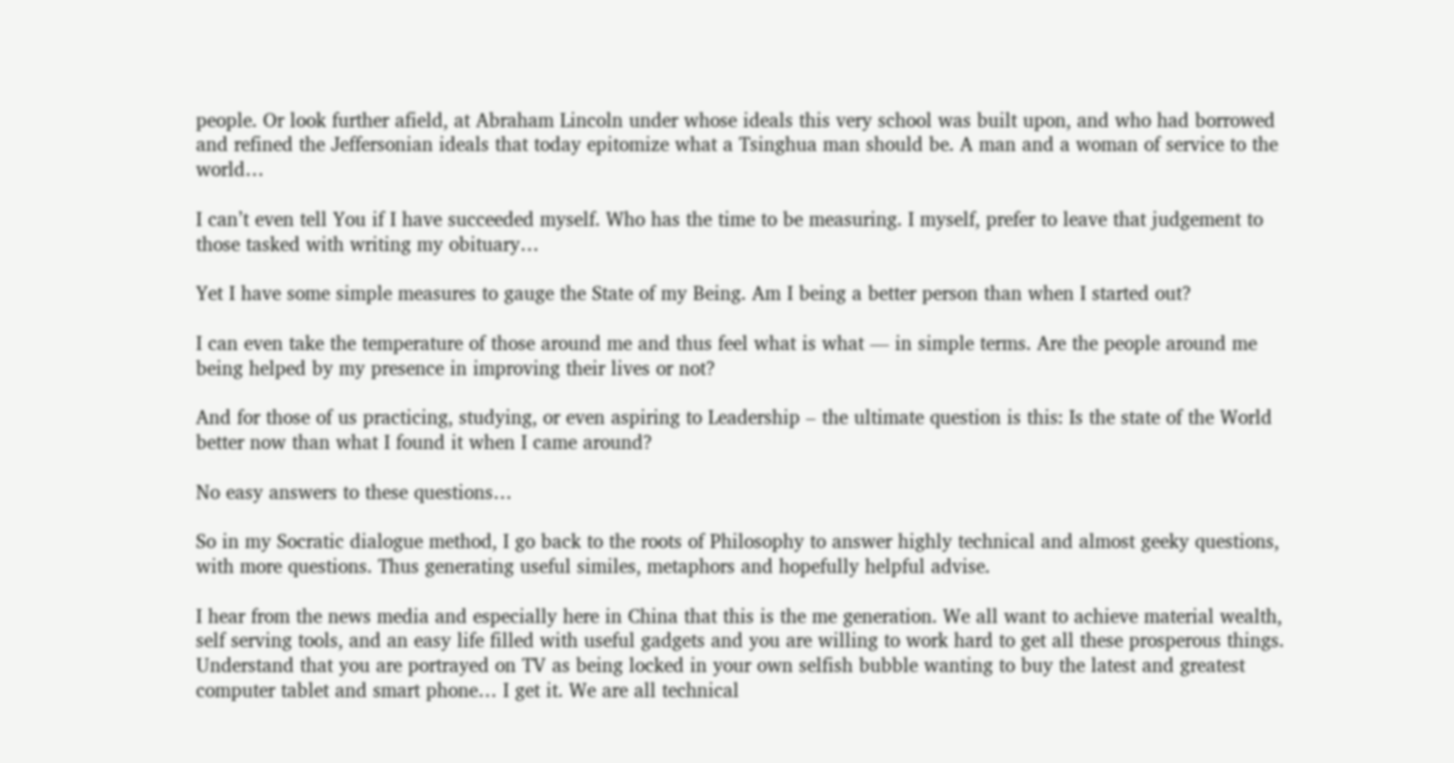people. Or look further afield, at Abraham Lincoln under whose ideals this very school was built upon, and who had borrowed and refined the Jeffersonian ideals that today epitomize what a Tsinghua man should be. A man and a woman of service to the world…

I can’t even tell You if I have succeeded myself. Who has the time to be measuring. I myself, prefer to leave that judgement to those tasked with writing my obituary…

Yet I have some simple measures to gauge the State of my Being. Am I being a better person than when I started out?

I can even take the temperature of those around me and thus feel what is what — in simple terms. Are the people around me being helped by my presence in improving their lives or not?

And for those of us practicing, studying, or even aspiring to Leadership – the ultimate question is this: Is the state of the World better now than what I found it when I came around?

No easy answers to these questions…

So in my Socratic dialogue method, I go back to the roots of Philosophy to answer highly technical and almost geeky questions, with more questions. Thus generating useful similes, metaphors and hopefully helpful advise.

I hear from the news media and especially here in China that this is the me generation. We all want to achieve material wealth, self serving tools, and an easy life filled with useful gadgets and you are willing to work hard to get all these prosperous things. Understand that you are portrayed on TV as being locked in your own selfish bubble wanting to buy the latest and greatest computer tablet and smart phone… I get it. We are all technical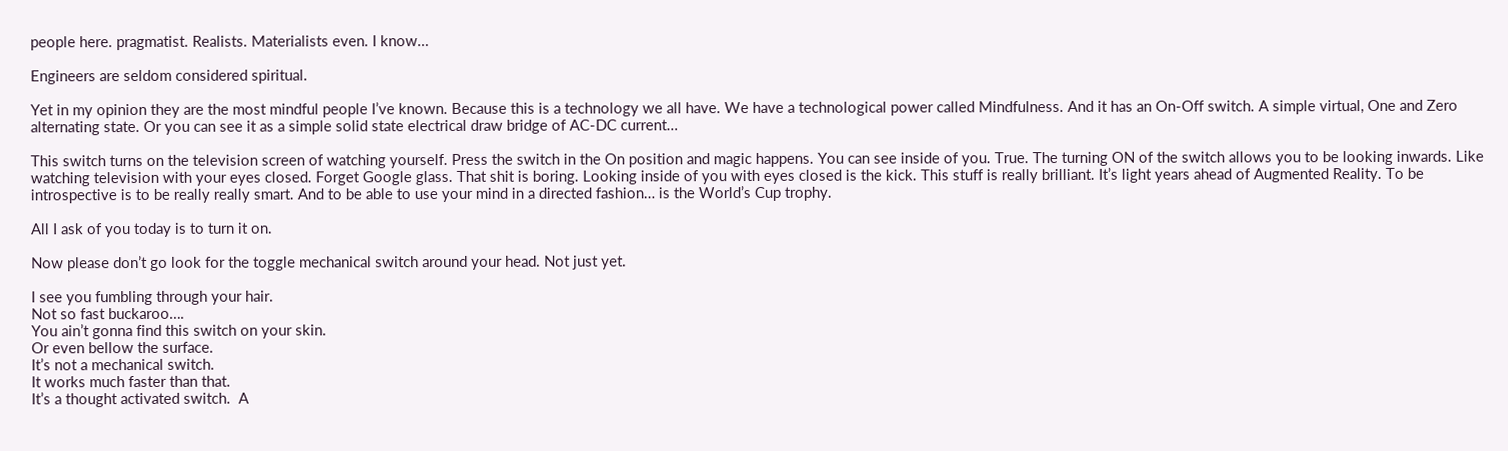people here. pragmatist. Realists. Materialists even. I know…

Engineers are seldom considered spiritual.

Yet in my opinion they are the most mindful people I’ve known. Because this is a technology we all have. We have a technological power called Mindfulness. And it has an On-Off switch. A simple virtual, One and Zero alternating state. Or you can see it as a simple solid state electrical draw bridge of AC-DC current…

This switch turns on the television screen of watching yourself. Press the switch in the On position and magic happens. You can see inside of you. True. The turning ON of the switch allows you to be looking inwards. Like watching television with your eyes closed. Forget Google glass. That shit is boring. Looking inside of you with eyes closed is the kick. This stuff is really brilliant. It’s light years ahead of Augmented Reality. To be introspective is to be really really smart. And to be able to use your mind in a directed fashion… is the World’s Cup trophy.

All I ask of you today is to turn it on.

Now please don’t go look for the toggle mechanical switch around your head. Not just yet.

I see you fumbling through your hair.
Not so fast buckaroo….
You ain’t gonna find this switch on your skin.
Or even bellow the surface.
It’s not a mechanical switch.
It works much faster than that.
It’s a thought activated switch.  A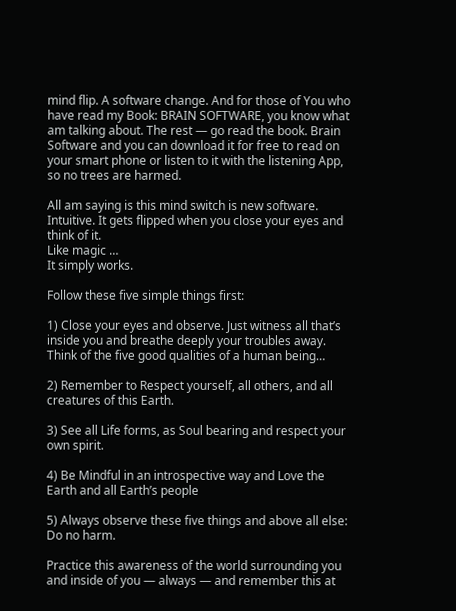mind flip. A software change. And for those of You who have read my Book: BRAIN SOFTWARE, you know what am talking about. The rest — go read the book. Brain Software and you can download it for free to read on your smart phone or listen to it with the listening App, so no trees are harmed.

All am saying is this mind switch is new software. Intuitive. It gets flipped when you close your eyes and think of it.
Like magic …
It simply works.

Follow these five simple things first:

1) Close your eyes and observe. Just witness all that’s inside you and breathe deeply your troubles away. Think of the five good qualities of a human being…

2) Remember to Respect yourself, all others, and all creatures of this Earth.

3) See all Life forms, as Soul bearing and respect your own spirit.

4) Be Mindful in an introspective way and Love the Earth and all Earth’s people

5) Always observe these five things and above all else: Do no harm.

Practice this awareness of the world surrounding you and inside of you — always — and remember this at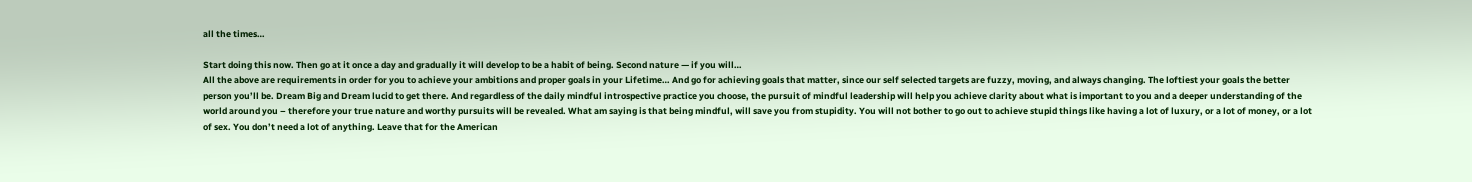all the times…

Start doing this now. Then go at it once a day and gradually it will develop to be a habit of being. Second nature — if you will…
All the above are requirements in order for you to achieve your ambitions and proper goals in your Lifetime… And go for achieving goals that matter, since our self selected targets are fuzzy, moving, and always changing. The loftiest your goals the better person you’ll be. Dream Big and Dream lucid to get there. And regardless of the daily mindful introspective practice you choose, the pursuit of mindful leadership will help you achieve clarity about what is important to you and a deeper understanding of the world around you – therefore your true nature and worthy pursuits will be revealed. What am saying is that being mindful, will save you from stupidity. You will not bother to go out to achieve stupid things like having a lot of luxury, or a lot of money, or a lot of sex. You don’t need a lot of anything. Leave that for the American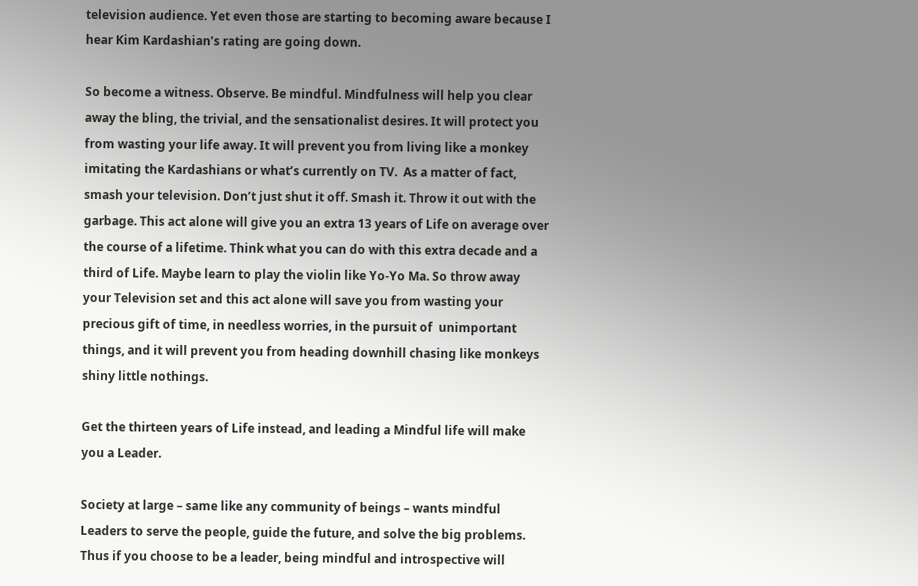television audience. Yet even those are starting to becoming aware because I hear Kim Kardashian’s rating are going down.

So become a witness. Observe. Be mindful. Mindfulness will help you clear away the bling, the trivial, and the sensationalist desires. It will protect you from wasting your life away. It will prevent you from living like a monkey imitating the Kardashians or what’s currently on TV.  As a matter of fact, smash your television. Don’t just shut it off. Smash it. Throw it out with the garbage. This act alone will give you an extra 13 years of Life on average over the course of a lifetime. Think what you can do with this extra decade and a third of Life. Maybe learn to play the violin like Yo-Yo Ma. So throw away your Television set and this act alone will save you from wasting your precious gift of time, in needless worries, in the pursuit of  unimportant things, and it will prevent you from heading downhill chasing like monkeys shiny little nothings.

Get the thirteen years of Life instead, and leading a Mindful life will make you a Leader.

Society at large – same like any community of beings – wants mindful Leaders to serve the people, guide the future, and solve the big problems. Thus if you choose to be a leader, being mindful and introspective will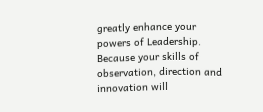greatly enhance your powers of Leadership. Because your skills of observation, direction and innovation will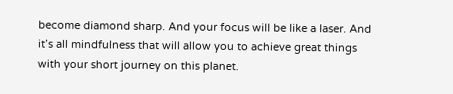become diamond sharp. And your focus will be like a laser. And it’s all mindfulness that will allow you to achieve great things with your short journey on this planet.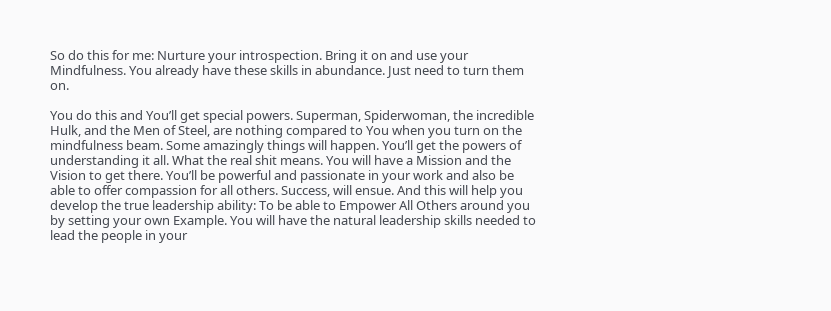So do this for me: Nurture your introspection. Bring it on and use your Mindfulness. You already have these skills in abundance. Just need to turn them on.

You do this and You’ll get special powers. Superman, Spiderwoman, the incredible Hulk, and the Men of Steel, are nothing compared to You when you turn on the mindfulness beam. Some amazingly things will happen. You’ll get the powers of understanding it all. What the real shit means. You will have a Mission and the Vision to get there. You’ll be powerful and passionate in your work and also be able to offer compassion for all others. Success, will ensue. And this will help you develop the true leadership ability: To be able to Empower All Others around you by setting your own Example. You will have the natural leadership skills needed to lead the people in your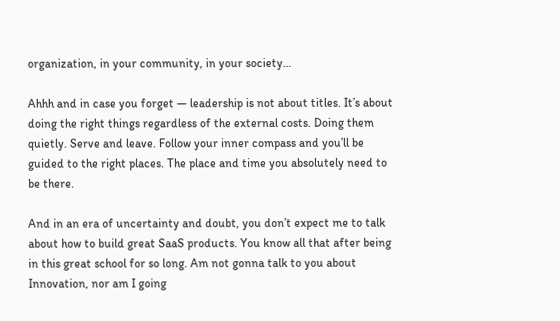organization, in your community, in your society…

Ahhh and in case you forget — leadership is not about titles. It’s about doing the right things regardless of the external costs. Doing them quietly. Serve and leave. Follow your inner compass and you’ll be guided to the right places. The place and time you absolutely need to be there.

And in an era of uncertainty and doubt, you don’t expect me to talk about how to build great SaaS products. You know all that after being in this great school for so long. Am not gonna talk to you about Innovation, nor am I going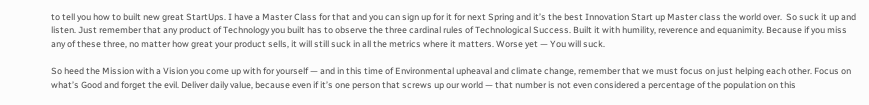to tell you how to built new great StartUps. I have a Master Class for that and you can sign up for it for next Spring and it’s the best Innovation Start up Master class the world over.  So suck it up and listen. Just remember that any product of Technology you built has to observe the three cardinal rules of Technological Success. Built it with humility, reverence and equanimity. Because if you miss any of these three, no matter how great your product sells, it will still suck in all the metrics where it matters. Worse yet — You will suck.

So heed the Mission with a Vision you come up with for yourself — and in this time of Environmental upheaval and climate change, remember that we must focus on just helping each other. Focus on what’s Good and forget the evil. Deliver daily value, because even if it’s one person that screws up our world — that number is not even considered a percentage of the population on this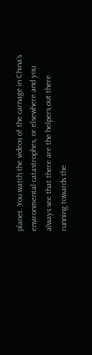planet. You watch the videos of the carnage in China’s environmental catastrophes, or elsewhere and you always see that there are the helpers out there running towards the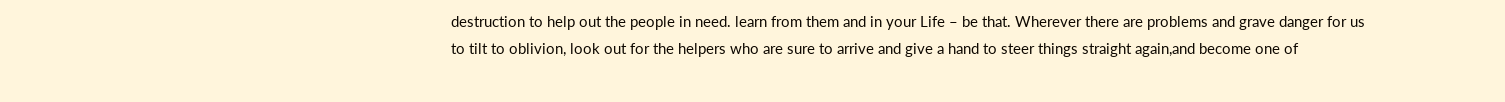destruction to help out the people in need. learn from them and in your Life – be that. Wherever there are problems and grave danger for us to tilt to oblivion, look out for the helpers who are sure to arrive and give a hand to steer things straight again,and become one of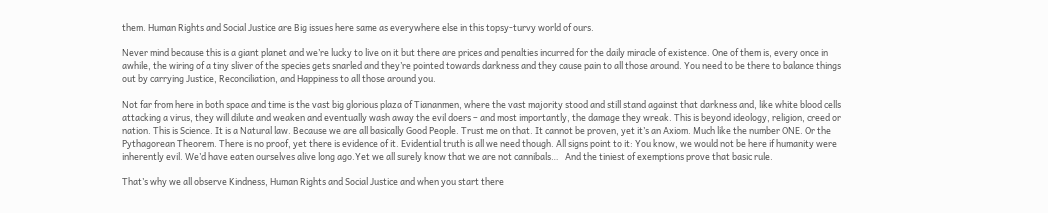them. Human Rights and Social Justice are Big issues here same as everywhere else in this topsy-turvy world of ours.

Never mind because this is a giant planet and we’re lucky to live on it but there are prices and penalties incurred for the daily miracle of existence. One of them is, every once in awhile, the wiring of a tiny sliver of the species gets snarled and they’re pointed towards darkness and they cause pain to all those around. You need to be there to balance things out by carrying Justice, Reconciliation, and Happiness to all those around you.

Not far from here in both space and time is the vast big glorious plaza of Tiananmen, where the vast majority stood and still stand against that darkness and, like white blood cells attacking a virus, they will dilute and weaken and eventually wash away the evil doers – and most importantly, the damage they wreak. This is beyond ideology, religion, creed or nation. This is Science. It is a Natural law. Because we are all basically Good People. Trust me on that. It cannot be proven, yet it’s an Axiom. Much like the number ONE. Or the Pythagorean Theorem. There is no proof, yet there is evidence of it. Evidential truth is all we need though. All signs point to it: You know, we would not be here if humanity were inherently evil. We’d have eaten ourselves alive long ago.Yet we all surely know that we are not cannibals…   And the tiniest of exemptions prove that basic rule.

That’s why we all observe Kindness, Human Rights and Social Justice and when you start there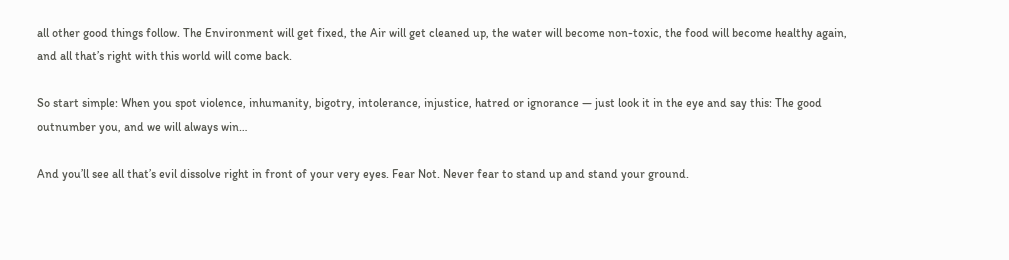all other good things follow. The Environment will get fixed, the Air will get cleaned up, the water will become non-toxic, the food will become healthy again, and all that’s right with this world will come back.

So start simple: When you spot violence, inhumanity, bigotry, intolerance, injustice, hatred or ignorance — just look it in the eye and say this: The good outnumber you, and we will always win…

And you’ll see all that’s evil dissolve right in front of your very eyes. Fear Not. Never fear to stand up and stand your ground.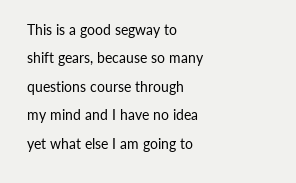This is a good segway to shift gears, because so many questions course through my mind and I have no idea yet what else I am going to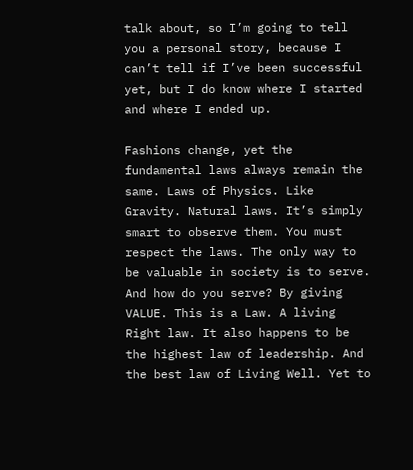talk about, so I’m going to tell you a personal story, because I can’t tell if I’ve been successful yet, but I do know where I started and where I ended up.

Fashions change, yet the fundamental laws always remain the same. Laws of Physics. Like Gravity. Natural laws. It’s simply smart to observe them. You must respect the laws. The only way to be valuable in society is to serve. And how do you serve? By giving VALUE. This is a Law. A living Right law. It also happens to be the highest law of leadership. And the best law of Living Well. Yet to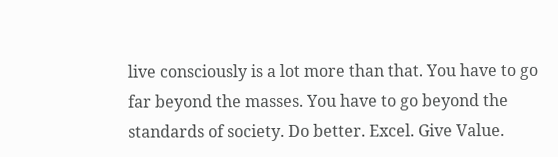live consciously is a lot more than that. You have to go far beyond the masses. You have to go beyond the standards of society. Do better. Excel. Give Value.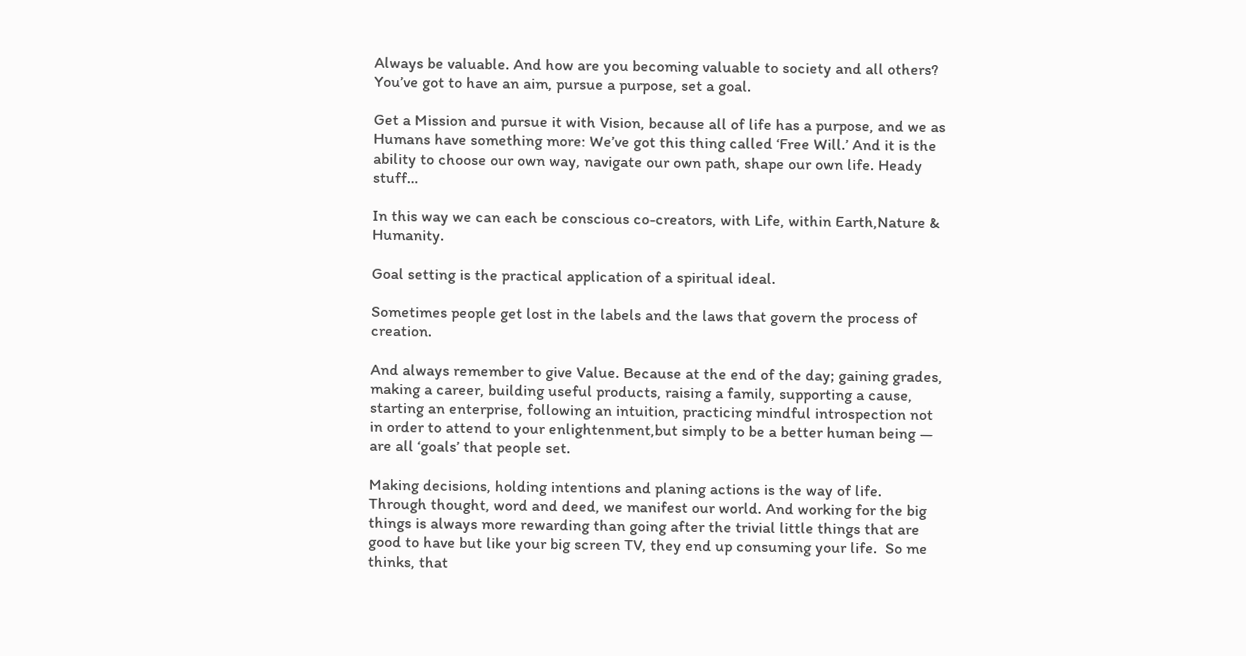Always be valuable. And how are you becoming valuable to society and all others? You’ve got to have an aim, pursue a purpose, set a goal.

Get a Mission and pursue it with Vision, because all of life has a purpose, and we as Humans have something more: We’ve got this thing called ‘Free Will.’ And it is the ability to choose our own way, navigate our own path, shape our own life. Heady stuff…

In this way we can each be conscious co-creators, with Life, within Earth,Nature & Humanity.

Goal setting is the practical application of a spiritual ideal.

Sometimes people get lost in the labels and the laws that govern the process of creation.

And always remember to give Value. Because at the end of the day; gaining grades, making a career, building useful products, raising a family, supporting a cause, starting an enterprise, following an intuition, practicing mindful introspection not in order to attend to your enlightenment,but simply to be a better human being — are all ‘goals’ that people set.

Making decisions, holding intentions and planing actions is the way of life. Through thought, word and deed, we manifest our world. And working for the big things is always more rewarding than going after the trivial little things that are good to have but like your big screen TV, they end up consuming your life.  So me thinks, that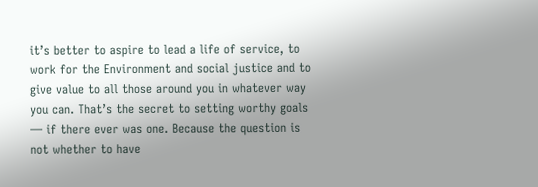it’s better to aspire to lead a life of service, to work for the Environment and social justice and to give value to all those around you in whatever way you can. That’s the secret to setting worthy goals — if there ever was one. Because the question is not whether to have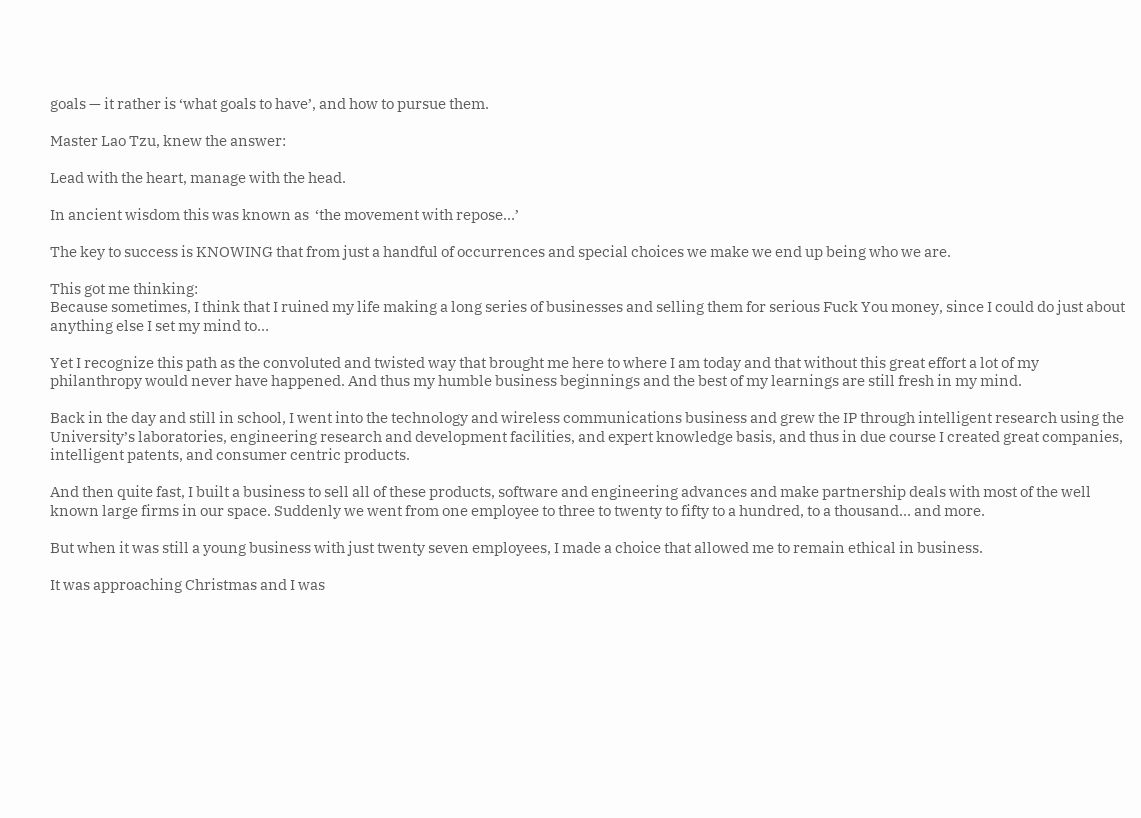goals — it rather is ‘what goals to have’, and how to pursue them.

Master Lao Tzu, knew the answer:

Lead with the heart, manage with the head.

In ancient wisdom this was known as  ‘the movement with repose…’

The key to success is KNOWING that from just a handful of occurrences and special choices we make we end up being who we are.

This got me thinking:
Because sometimes, I think that I ruined my life making a long series of businesses and selling them for serious Fuck You money, since I could do just about anything else I set my mind to…

Yet I recognize this path as the convoluted and twisted way that brought me here to where I am today and that without this great effort a lot of my philanthropy would never have happened. And thus my humble business beginnings and the best of my learnings are still fresh in my mind.

Back in the day and still in school, I went into the technology and wireless communications business and grew the IP through intelligent research using the University’s laboratories, engineering research and development facilities, and expert knowledge basis, and thus in due course I created great companies, intelligent patents, and consumer centric products.

And then quite fast, I built a business to sell all of these products, software and engineering advances and make partnership deals with most of the well known large firms in our space. Suddenly we went from one employee to three to twenty to fifty to a hundred, to a thousand… and more.

But when it was still a young business with just twenty seven employees, I made a choice that allowed me to remain ethical in business.

It was approaching Christmas and I was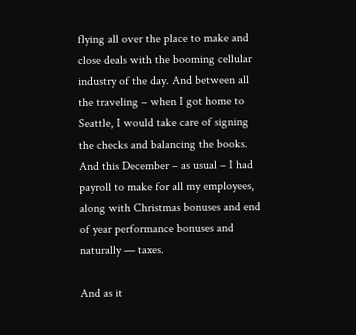flying all over the place to make and close deals with the booming cellular industry of the day. And between all the traveling – when I got home to Seattle, I would take care of signing the checks and balancing the books. And this December – as usual – I had payroll to make for all my employees, along with Christmas bonuses and end of year performance bonuses and naturally — taxes.

And as it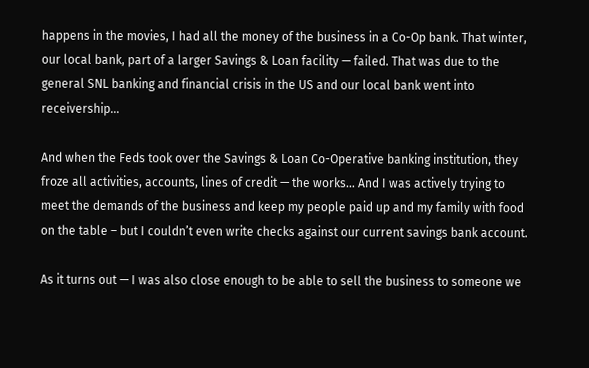happens in the movies, I had all the money of the business in a Co-Op bank. That winter, our local bank, part of a larger Savings & Loan facility — failed. That was due to the general SNL banking and financial crisis in the US and our local bank went into receivership…

And when the Feds took over the Savings & Loan Co-Operative banking institution, they froze all activities, accounts, lines of credit — the works… And I was actively trying to meet the demands of the business and keep my people paid up and my family with food on the table – but I couldn’t even write checks against our current savings bank account.

As it turns out — I was also close enough to be able to sell the business to someone we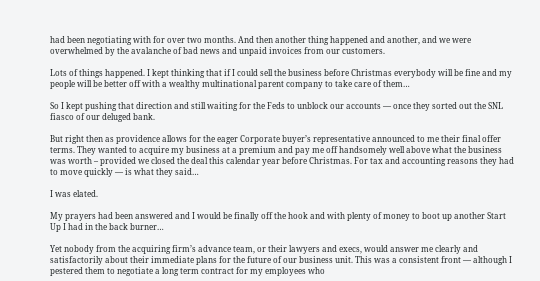had been negotiating with for over two months. And then another thing happened and another, and we were overwhelmed by the avalanche of bad news and unpaid invoices from our customers.

Lots of things happened. I kept thinking that if I could sell the business before Christmas everybody will be fine and my people will be better off with a wealthy multinational parent company to take care of them…

So I kept pushing that direction and still waiting for the Feds to unblock our accounts — once they sorted out the SNL fiasco of our deluged bank.

But right then as providence allows for the eager Corporate buyer’s representative announced to me their final offer terms. They wanted to acquire my business at a premium and pay me off handsomely well above what the business was worth – provided we closed the deal this calendar year before Christmas. For tax and accounting reasons they had to move quickly — is what they said…

I was elated.

My prayers had been answered and I would be finally off the hook and with plenty of money to boot up another Start Up I had in the back burner…

Yet nobody from the acquiring firm’s advance team, or their lawyers and execs, would answer me clearly and satisfactorily about their immediate plans for the future of our business unit. This was a consistent front — although I pestered them to negotiate a long term contract for my employees who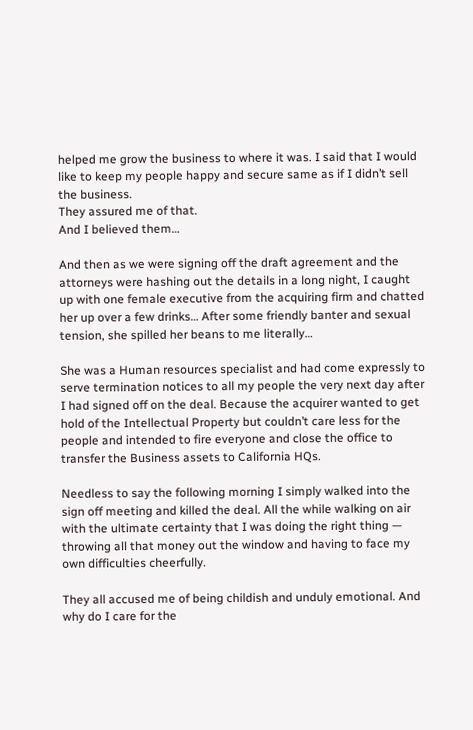helped me grow the business to where it was. I said that I would like to keep my people happy and secure same as if I didn’t sell the business.
They assured me of that.
And I believed them…

And then as we were signing off the draft agreement and the attorneys were hashing out the details in a long night, I caught up with one female executive from the acquiring firm and chatted her up over a few drinks… After some friendly banter and sexual tension, she spilled her beans to me literally…

She was a Human resources specialist and had come expressly to serve termination notices to all my people the very next day after I had signed off on the deal. Because the acquirer wanted to get hold of the Intellectual Property but couldn’t care less for the people and intended to fire everyone and close the office to transfer the Business assets to California HQs.

Needless to say the following morning I simply walked into the sign off meeting and killed the deal. All the while walking on air with the ultimate certainty that I was doing the right thing — throwing all that money out the window and having to face my own difficulties cheerfully.

They all accused me of being childish and unduly emotional. And why do I care for the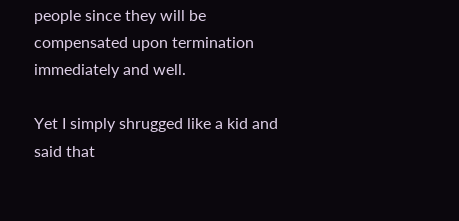people since they will be compensated upon termination immediately and well.

Yet I simply shrugged like a kid and said that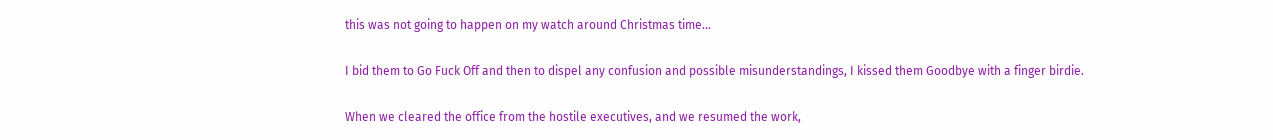this was not going to happen on my watch around Christmas time…

I bid them to Go Fuck Off and then to dispel any confusion and possible misunderstandings, I kissed them Goodbye with a finger birdie.

When we cleared the office from the hostile executives, and we resumed the work,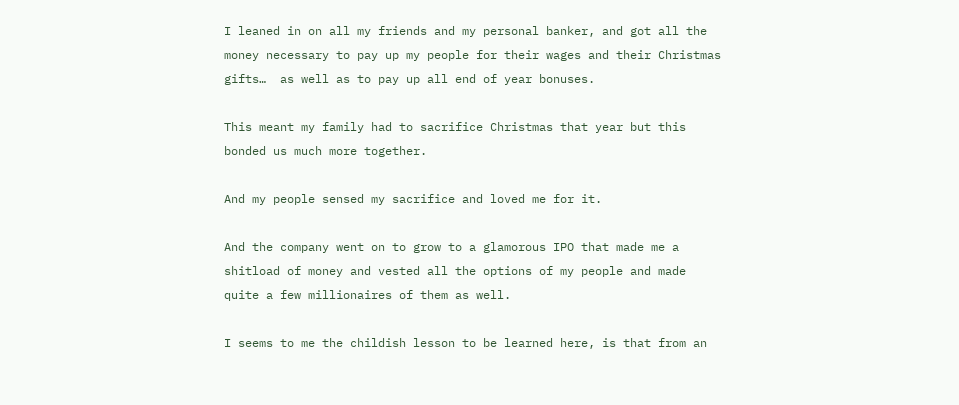I leaned in on all my friends and my personal banker, and got all the money necessary to pay up my people for their wages and their Christmas gifts…  as well as to pay up all end of year bonuses.

This meant my family had to sacrifice Christmas that year but this bonded us much more together.

And my people sensed my sacrifice and loved me for it.

And the company went on to grow to a glamorous IPO that made me a shitload of money and vested all the options of my people and made quite a few millionaires of them as well.

I seems to me the childish lesson to be learned here, is that from an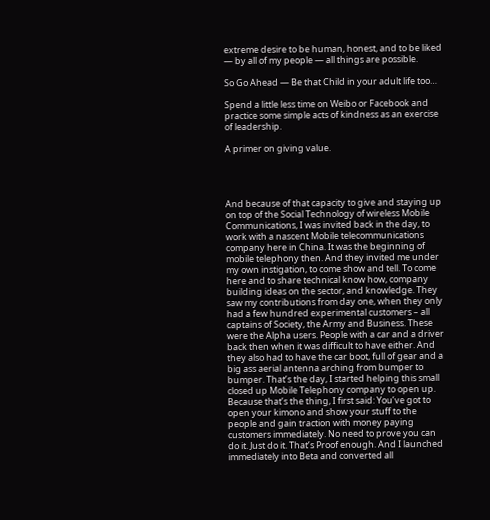extreme desire to be human, honest, and to be liked — by all of my people — all things are possible.

So Go Ahead — Be that Child in your adult life too…

Spend a little less time on Weibo or Facebook and practice some simple acts of kindness as an exercise of leadership.

A primer on giving value.




And because of that capacity to give and staying up on top of the Social Technology of wireless Mobile Communications, I was invited back in the day, to work with a nascent Mobile telecommunications company here in China. It was the beginning of mobile telephony then. And they invited me under my own instigation, to come show and tell. To come here and to share technical know how, company building ideas on the sector, and knowledge. They saw my contributions from day one, when they only had a few hundred experimental customers – all captains of Society, the Army and Business. These were the Alpha users. People with a car and a driver back then when it was difficult to have either. And they also had to have the car boot, full of gear and a big ass aerial antenna arching from bumper to bumper. That’s the day, I started helping this small closed up Mobile Telephony company to open up.  Because that’s the thing, I first said: You’ve got to open your kimono and show your stuff to the people and gain traction with money paying customers immediately. No need to prove you can do it. Just do it. That’s Proof enough. And I launched immediately into Beta and converted all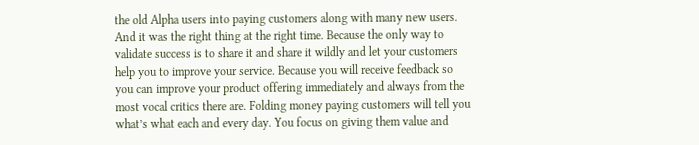the old Alpha users into paying customers along with many new users. And it was the right thing at the right time. Because the only way to validate success is to share it and share it wildly and let your customers help you to improve your service. Because you will receive feedback so you can improve your product offering immediately and always from the most vocal critics there are. Folding money paying customers will tell you what’s what each and every day. You focus on giving them value and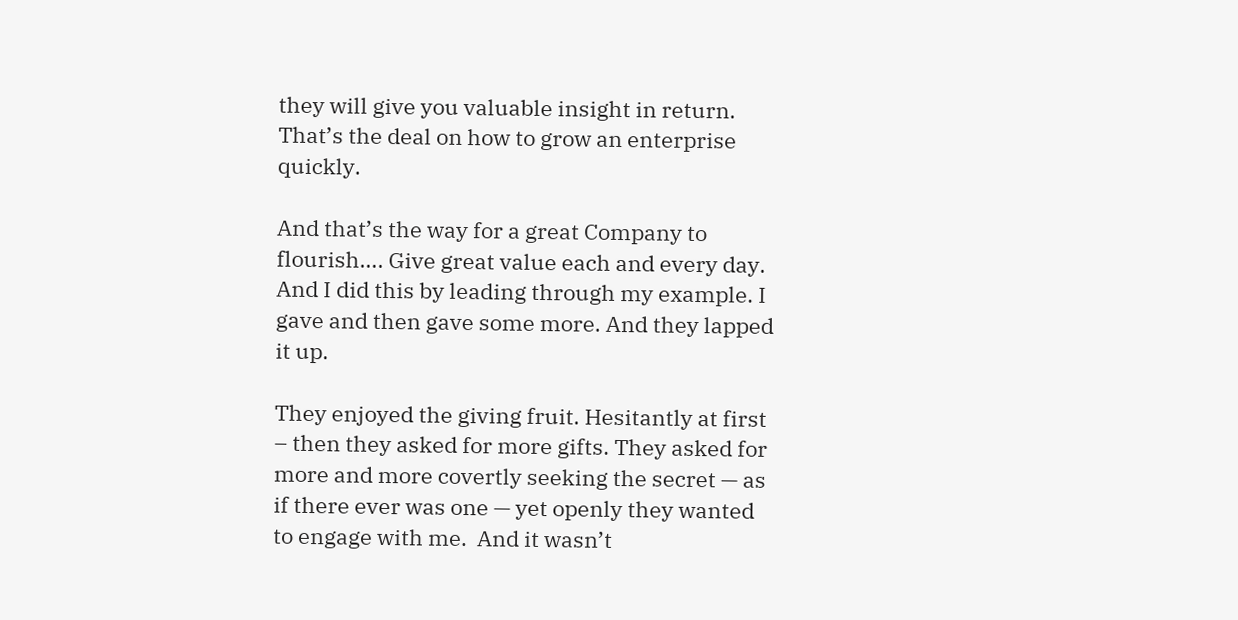they will give you valuable insight in return. That’s the deal on how to grow an enterprise quickly.

And that’s the way for a great Company to flourish…. Give great value each and every day. And I did this by leading through my example. I gave and then gave some more. And they lapped it up.

They enjoyed the giving fruit. Hesitantly at first – then they asked for more gifts. They asked for more and more covertly seeking the secret — as if there ever was one — yet openly they wanted to engage with me.  And it wasn’t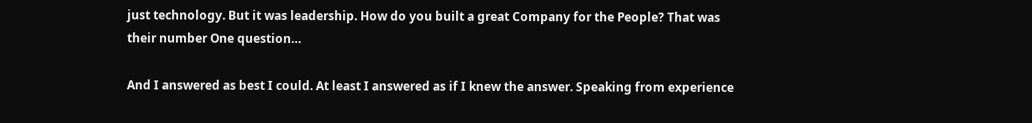just technology. But it was leadership. How do you built a great Company for the People? That was their number One question…

And I answered as best I could. At least I answered as if I knew the answer. Speaking from experience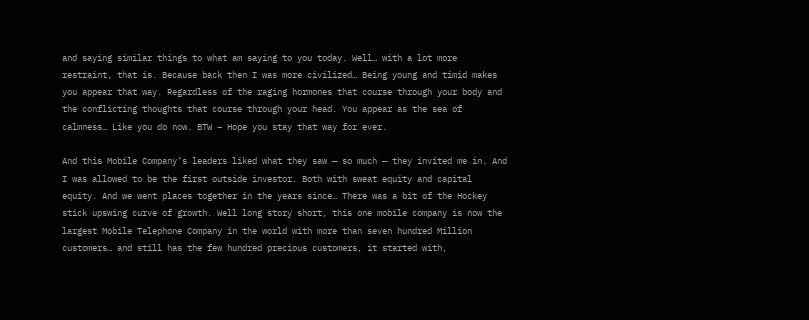and saying similar things to what am saying to you today. Well… with a lot more restraint, that is. Because back then I was more civilized… Being young and timid makes you appear that way. Regardless of the raging hormones that course through your body and the conflicting thoughts that course through your head. You appear as the sea of calmness… Like you do now. BTW – Hope you stay that way for ever.

And this Mobile Company’s leaders liked what they saw — so much — they invited me in. And I was allowed to be the first outside investor. Both with sweat equity and capital equity. And we went places together in the years since… There was a bit of the Hockey stick upswing curve of growth. Well long story short, this one mobile company is now the largest Mobile Telephone Company in the world with more than seven hundred Million customers… and still has the few hundred precious customers, it started with,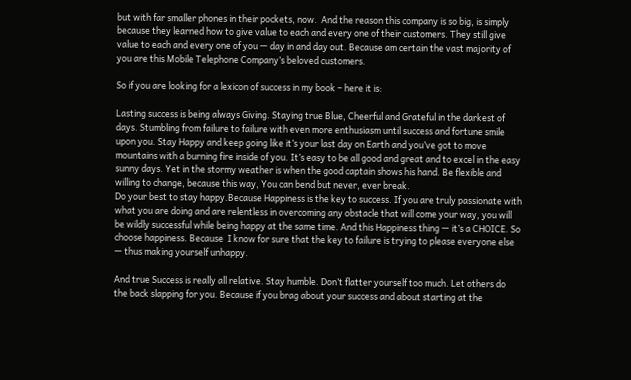but with far smaller phones in their pockets, now.  And the reason this company is so big, is simply because they learned how to give value to each and every one of their customers. They still give value to each and every one of you — day in and day out. Because am certain the vast majority of you are this Mobile Telephone Company’s beloved customers.

So if you are looking for a lexicon of success in my book – here it is:

Lasting success is being always Giving. Staying true Blue, Cheerful and Grateful in the darkest of days. Stumbling from failure to failure with even more enthusiasm until success and fortune smile upon you. Stay Happy and keep going like it’s your last day on Earth and you’ve got to move mountains with a burning fire inside of you. It’s easy to be all good and great and to excel in the easy sunny days. Yet in the stormy weather is when the good captain shows his hand. Be flexible and willing to change, because this way, You can bend but never, ever break.
Do your best to stay happy.Because Happiness is the key to success. If you are truly passionate with what you are doing and are relentless in overcoming any obstacle that will come your way, you will be wildly successful while being happy at the same time. And this Happiness thing — it’s a CHOICE. So choose happiness. Because  I know for sure that the key to failure is trying to please everyone else — thus making yourself unhappy.

And true Success is really all relative. Stay humble. Don’t flatter yourself too much. Let others do the back slapping for you. Because if you brag about your success and about starting at the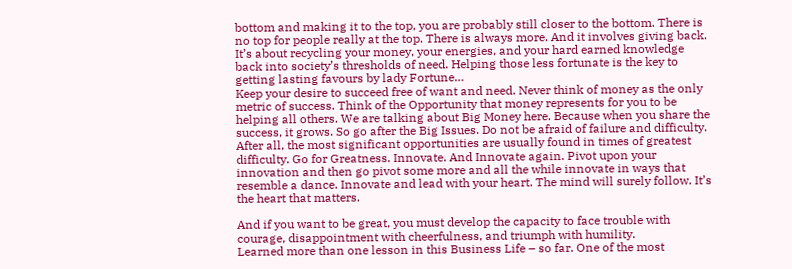bottom and making it to the top, you are probably still closer to the bottom. There is no top for people really at the top. There is always more. And it involves giving back. It’s about recycling your money, your energies, and your hard earned knowledge back into society’s thresholds of need. Helping those less fortunate is the key to getting lasting favours by lady Fortune…
Keep your desire to succeed free of want and need. Never think of money as the only metric of success. Think of the Opportunity that money represents for you to be helping all others. We are talking about Big Money here. Because when you share the success, it grows. So go after the Big Issues. Do not be afraid of failure and difficulty. After all, the most significant opportunities are usually found in times of greatest difficulty. Go for Greatness. Innovate. And Innovate again. Pivot upon your innovation and then go pivot some more and all the while innovate in ways that resemble a dance. Innovate and lead with your heart. The mind will surely follow. It’s the heart that matters.

And if you want to be great, you must develop the capacity to face trouble with courage, disappointment with cheerfulness, and triumph with humility.
Learned more than one lesson in this Business Life – so far. One of the most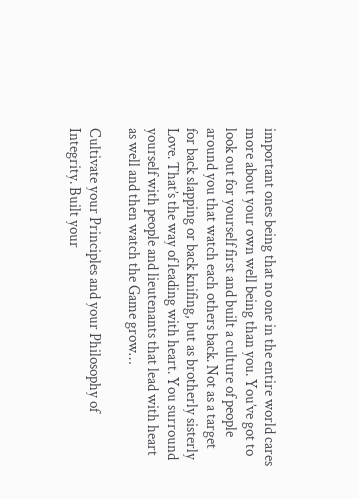important ones being that no one in the entire world cares more about your own well being than you. You’ve got to look out for yourself first and built a culture of people around you that watch each others back. Not as a target for back slapping or back knifing, but as brotherly sisterly Love. That’s the way of leading with heart. You surround yourself with people and lieutenants that lead with heart as well and then watch the Game grow…

Cultivate your Principles and your Philosophy of Integrity. Built your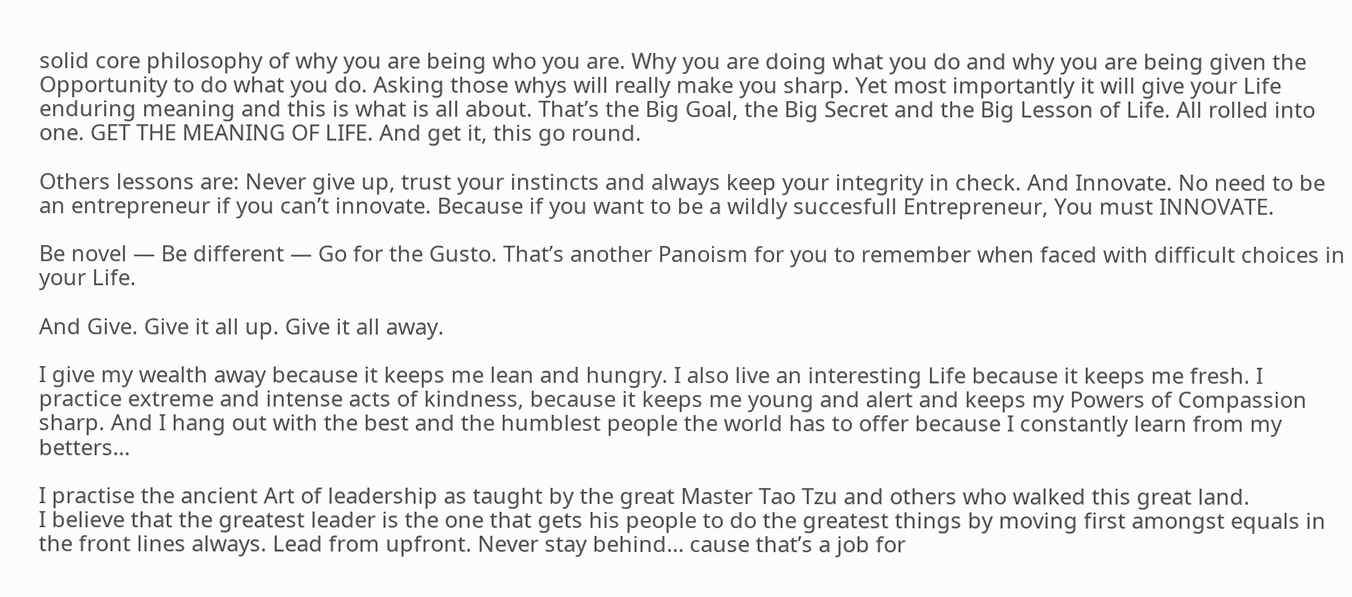solid core philosophy of why you are being who you are. Why you are doing what you do and why you are being given the Opportunity to do what you do. Asking those whys will really make you sharp. Yet most importantly it will give your Life enduring meaning and this is what is all about. That’s the Big Goal, the Big Secret and the Big Lesson of Life. All rolled into one. GET THE MEANING OF LIFE. And get it, this go round.

Others lessons are: Never give up, trust your instincts and always keep your integrity in check. And Innovate. No need to be an entrepreneur if you can’t innovate. Because if you want to be a wildly succesfull Entrepreneur, You must INNOVATE.

Be novel — Be different — Go for the Gusto. That’s another Panoism for you to remember when faced with difficult choices in your Life.

And Give. Give it all up. Give it all away.

I give my wealth away because it keeps me lean and hungry. I also live an interesting Life because it keeps me fresh. I practice extreme and intense acts of kindness, because it keeps me young and alert and keeps my Powers of Compassion sharp. And I hang out with the best and the humblest people the world has to offer because I constantly learn from my betters…

I practise the ancient Art of leadership as taught by the great Master Tao Tzu and others who walked this great land.
I believe that the greatest leader is the one that gets his people to do the greatest things by moving first amongst equals in the front lines always. Lead from upfront. Never stay behind… cause that’s a job for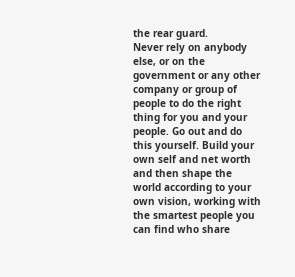the rear guard.
Never rely on anybody else, or on the government or any other company or group of people to do the right thing for you and your people. Go out and do this yourself. Build your own self and net worth and then shape the world according to your own vision, working with the smartest people you can find who share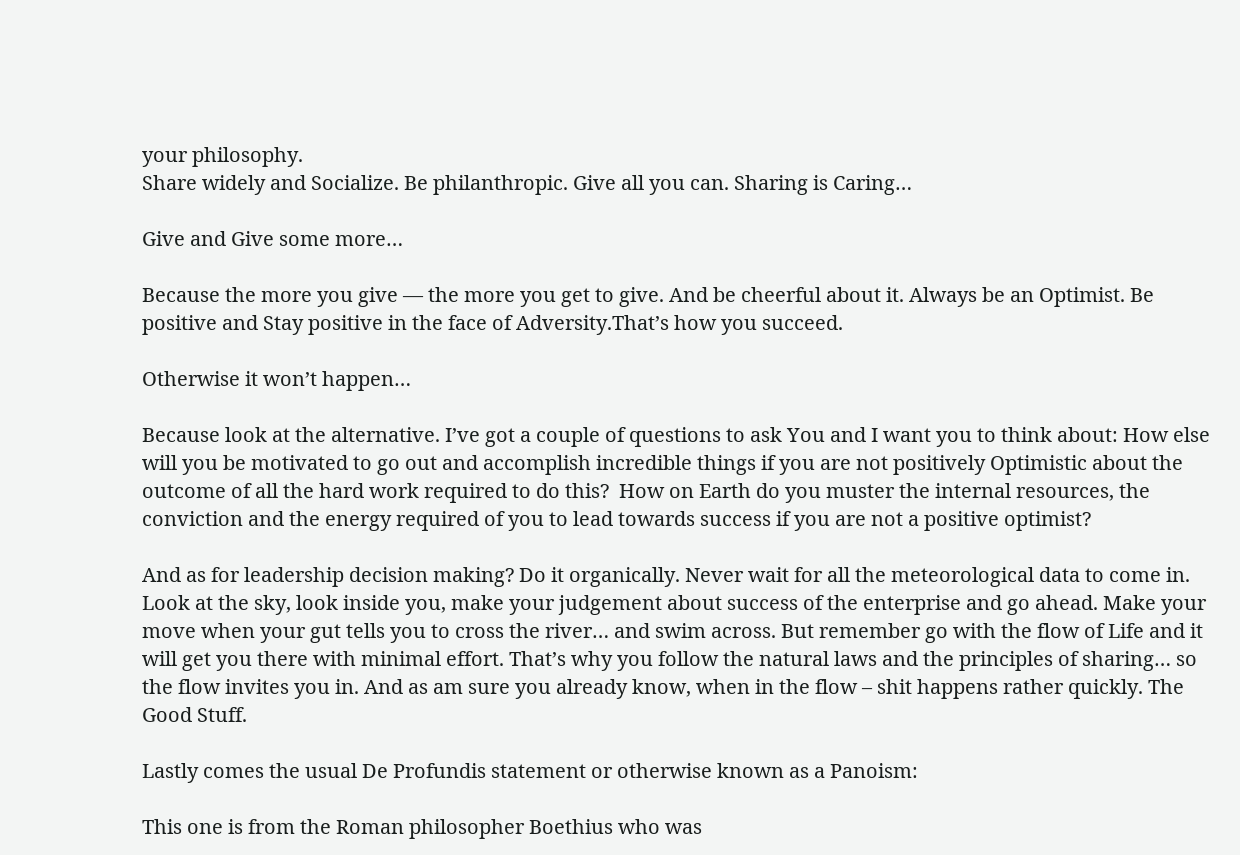your philosophy.
Share widely and Socialize. Be philanthropic. Give all you can. Sharing is Caring…

Give and Give some more…

Because the more you give — the more you get to give. And be cheerful about it. Always be an Optimist. Be positive and Stay positive in the face of Adversity.That’s how you succeed.

Otherwise it won’t happen…

Because look at the alternative. I’ve got a couple of questions to ask You and I want you to think about: How else will you be motivated to go out and accomplish incredible things if you are not positively Optimistic about the outcome of all the hard work required to do this?  How on Earth do you muster the internal resources, the conviction and the energy required of you to lead towards success if you are not a positive optimist?

And as for leadership decision making? Do it organically. Never wait for all the meteorological data to come in. Look at the sky, look inside you, make your judgement about success of the enterprise and go ahead. Make your move when your gut tells you to cross the river… and swim across. But remember go with the flow of Life and it will get you there with minimal effort. That’s why you follow the natural laws and the principles of sharing… so the flow invites you in. And as am sure you already know, when in the flow – shit happens rather quickly. The Good Stuff.

Lastly comes the usual De Profundis statement or otherwise known as a Panoism:

This one is from the Roman philosopher Boethius who was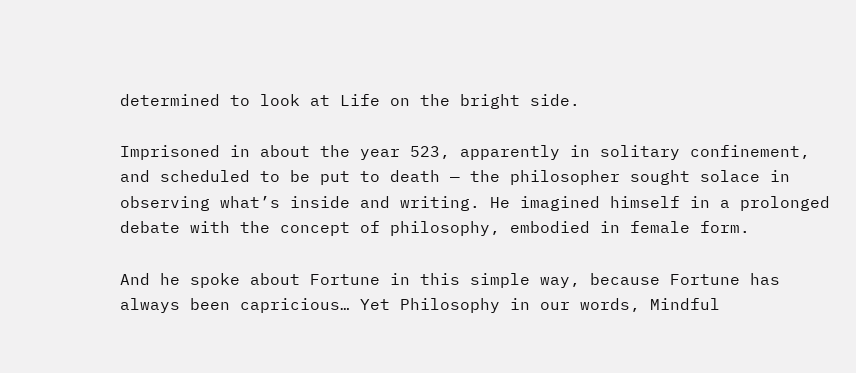determined to look at Life on the bright side.

Imprisoned in about the year 523, apparently in solitary confinement, and scheduled to be put to death — the philosopher sought solace in observing what’s inside and writing. He imagined himself in a prolonged debate with the concept of philosophy, embodied in female form.

And he spoke about Fortune in this simple way, because Fortune has always been capricious… Yet Philosophy in our words, Mindful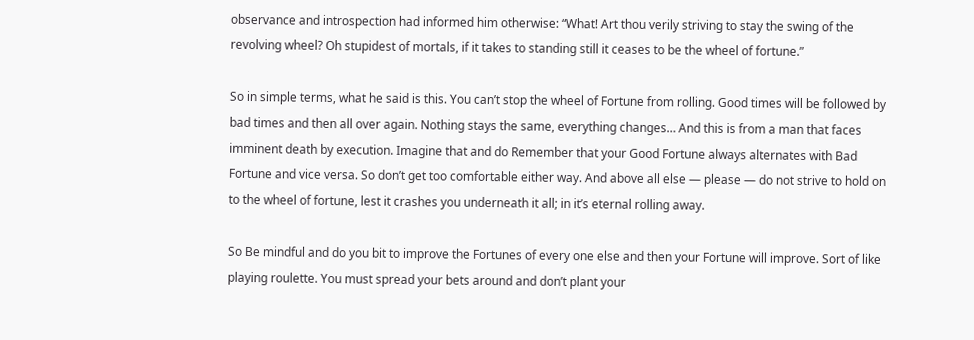observance and introspection had informed him otherwise: “What! Art thou verily striving to stay the swing of the revolving wheel? Oh stupidest of mortals, if it takes to standing still it ceases to be the wheel of fortune.”

So in simple terms, what he said is this. You can’t stop the wheel of Fortune from rolling. Good times will be followed by bad times and then all over again. Nothing stays the same, everything changes… And this is from a man that faces imminent death by execution. Imagine that and do Remember that your Good Fortune always alternates with Bad Fortune and vice versa. So don’t get too comfortable either way. And above all else — please — do not strive to hold on to the wheel of fortune, lest it crashes you underneath it all; in it’s eternal rolling away.

So Be mindful and do you bit to improve the Fortunes of every one else and then your Fortune will improve. Sort of like playing roulette. You must spread your bets around and don’t plant your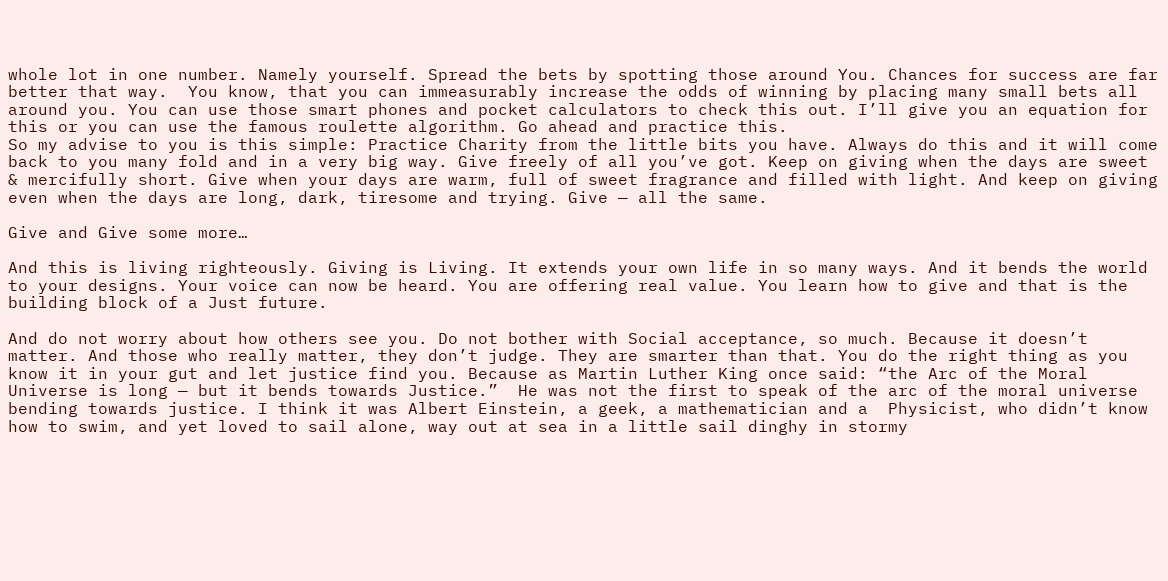whole lot in one number. Namely yourself. Spread the bets by spotting those around You. Chances for success are far better that way.  You know, that you can immeasurably increase the odds of winning by placing many small bets all around you. You can use those smart phones and pocket calculators to check this out. I’ll give you an equation for this or you can use the famous roulette algorithm. Go ahead and practice this.
So my advise to you is this simple: Practice Charity from the little bits you have. Always do this and it will come back to you many fold and in a very big way. Give freely of all you’ve got. Keep on giving when the days are sweet & mercifully short. Give when your days are warm, full of sweet fragrance and filled with light. And keep on giving even when the days are long, dark, tiresome and trying. Give — all the same.

Give and Give some more…

And this is living righteously. Giving is Living. It extends your own life in so many ways. And it bends the world to your designs. Your voice can now be heard. You are offering real value. You learn how to give and that is the building block of a Just future.

And do not worry about how others see you. Do not bother with Social acceptance, so much. Because it doesn’t matter. And those who really matter, they don’t judge. They are smarter than that. You do the right thing as you know it in your gut and let justice find you. Because as Martin Luther King once said: “the Arc of the Moral Universe is long — but it bends towards Justice.”  He was not the first to speak of the arc of the moral universe bending towards justice. I think it was Albert Einstein, a geek, a mathematician and a  Physicist, who didn’t know how to swim, and yet loved to sail alone, way out at sea in a little sail dinghy in stormy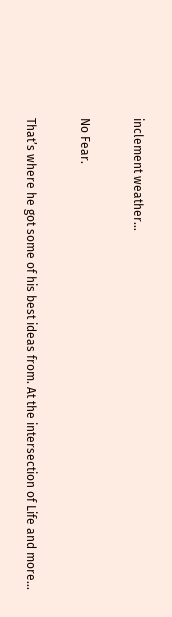inclement weather…

No Fear.

That’s where he got some of his best ideas from. At the intersection of Life and more…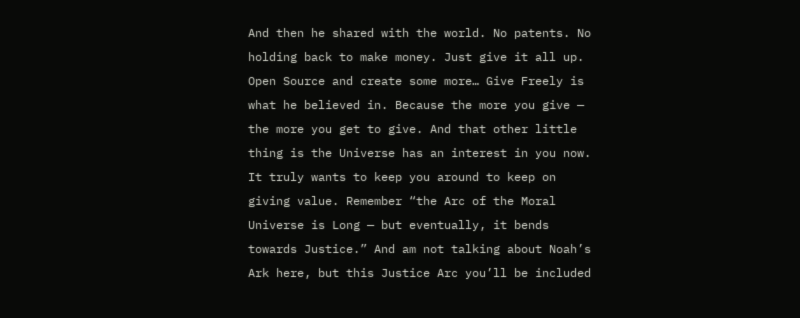And then he shared with the world. No patents. No holding back to make money. Just give it all up. Open Source and create some more… Give Freely is what he believed in. Because the more you give — the more you get to give. And that other little thing is the Universe has an interest in you now. It truly wants to keep you around to keep on giving value. Remember “the Arc of the Moral Universe is Long — but eventually, it bends towards Justice.” And am not talking about Noah’s Ark here, but this Justice Arc you’ll be included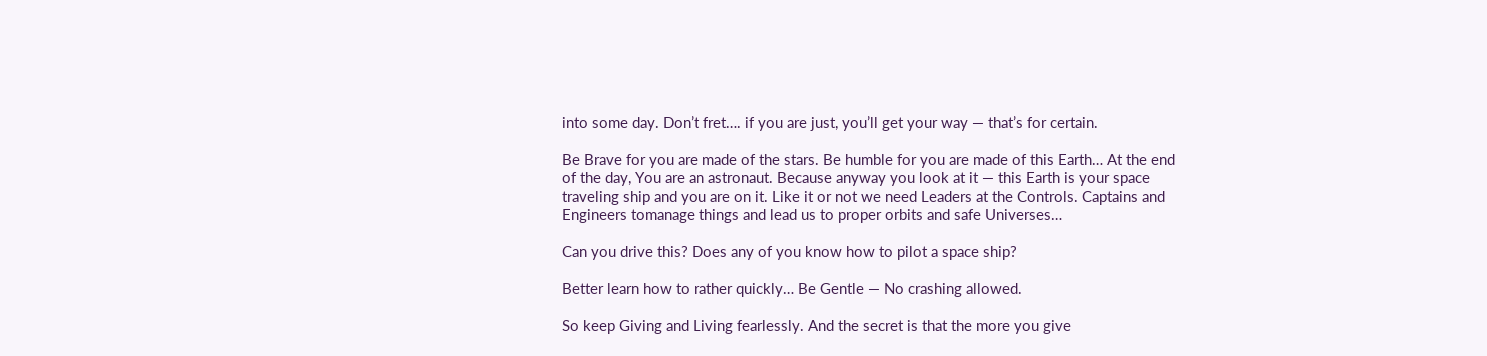into some day. Don’t fret…. if you are just, you’ll get your way — that’s for certain.

Be Brave for you are made of the stars. Be humble for you are made of this Earth… At the end of the day, You are an astronaut. Because anyway you look at it — this Earth is your space traveling ship and you are on it. Like it or not we need Leaders at the Controls. Captains and Engineers tomanage things and lead us to proper orbits and safe Universes…

Can you drive this? Does any of you know how to pilot a space ship?

Better learn how to rather quickly… Be Gentle — No crashing allowed.

So keep Giving and Living fearlessly. And the secret is that the more you give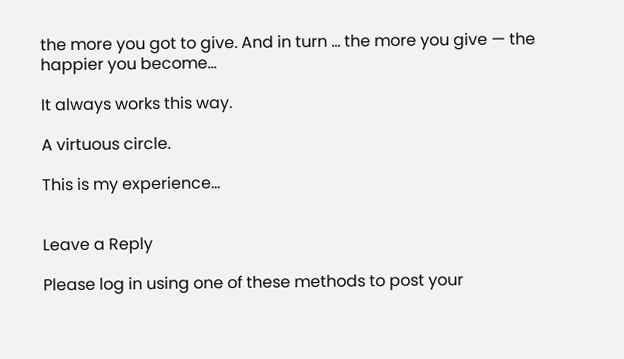the more you got to give. And in turn … the more you give — the happier you become…

It always works this way.

A virtuous circle.

This is my experience…


Leave a Reply

Please log in using one of these methods to post your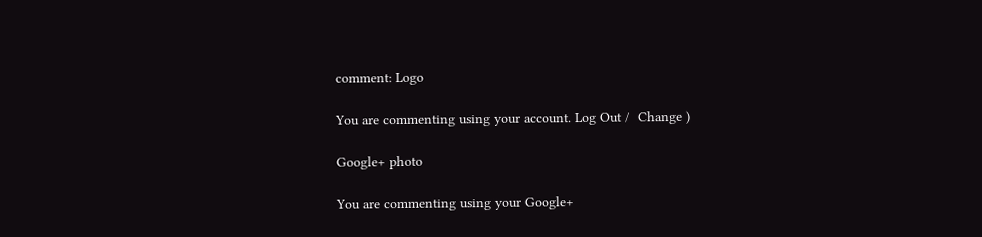comment: Logo

You are commenting using your account. Log Out /  Change )

Google+ photo

You are commenting using your Google+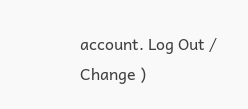account. Log Out /  Change )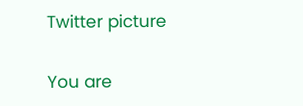Twitter picture

You are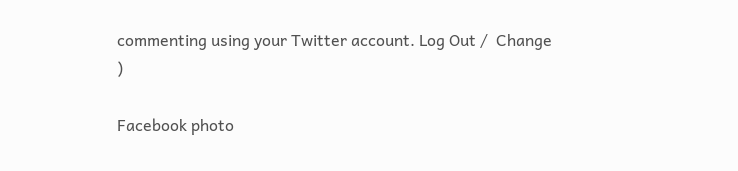commenting using your Twitter account. Log Out /  Change )

Facebook photo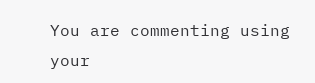You are commenting using your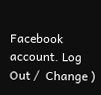Facebook account. Log Out /  Change )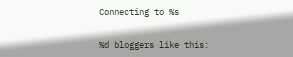Connecting to %s


%d bloggers like this: